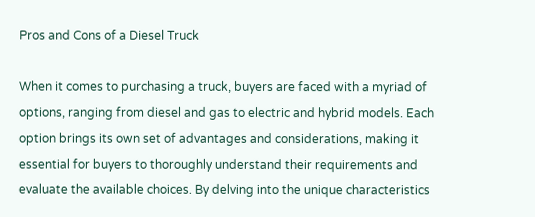Pros and Cons of a Diesel Truck

When it comes to purchasing a truck, buyers are faced with a myriad of options, ranging from diesel and gas to electric and hybrid models. Each option brings its own set of advantages and considerations, making it essential for buyers to thoroughly understand their requirements and evaluate the available choices. By delving into the unique characteristics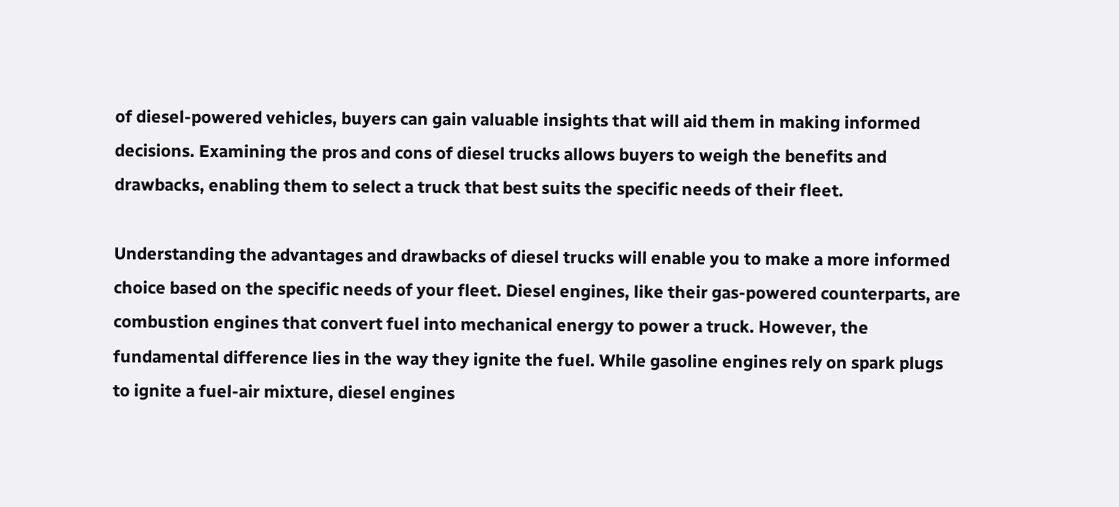of diesel-powered vehicles, buyers can gain valuable insights that will aid them in making informed decisions. Examining the pros and cons of diesel trucks allows buyers to weigh the benefits and drawbacks, enabling them to select a truck that best suits the specific needs of their fleet.

Understanding the advantages and drawbacks of diesel trucks will enable you to make a more informed choice based on the specific needs of your fleet. Diesel engines, like their gas-powered counterparts, are combustion engines that convert fuel into mechanical energy to power a truck. However, the fundamental difference lies in the way they ignite the fuel. While gasoline engines rely on spark plugs to ignite a fuel-air mixture, diesel engines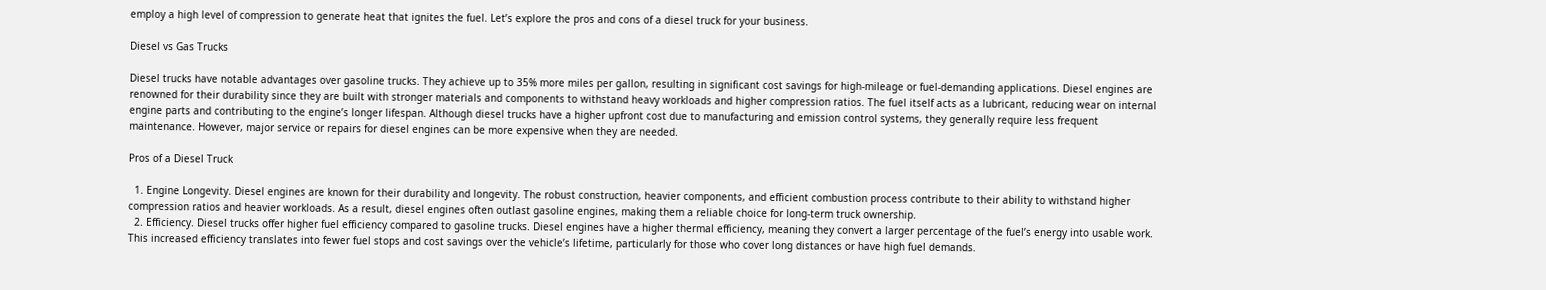employ a high level of compression to generate heat that ignites the fuel. Let’s explore the pros and cons of a diesel truck for your business.

Diesel vs Gas Trucks

Diesel trucks have notable advantages over gasoline trucks. They achieve up to 35% more miles per gallon, resulting in significant cost savings for high-mileage or fuel-demanding applications. Diesel engines are renowned for their durability since they are built with stronger materials and components to withstand heavy workloads and higher compression ratios. The fuel itself acts as a lubricant, reducing wear on internal engine parts and contributing to the engine’s longer lifespan. Although diesel trucks have a higher upfront cost due to manufacturing and emission control systems, they generally require less frequent maintenance. However, major service or repairs for diesel engines can be more expensive when they are needed.

Pros of a Diesel Truck

  1. Engine Longevity. Diesel engines are known for their durability and longevity. The robust construction, heavier components, and efficient combustion process contribute to their ability to withstand higher compression ratios and heavier workloads. As a result, diesel engines often outlast gasoline engines, making them a reliable choice for long-term truck ownership.
  2. Efficiency. Diesel trucks offer higher fuel efficiency compared to gasoline trucks. Diesel engines have a higher thermal efficiency, meaning they convert a larger percentage of the fuel’s energy into usable work. This increased efficiency translates into fewer fuel stops and cost savings over the vehicle’s lifetime, particularly for those who cover long distances or have high fuel demands.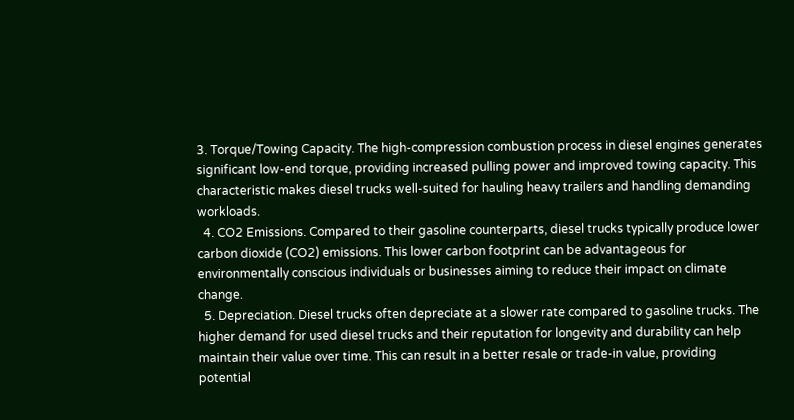3. Torque/Towing Capacity. The high-compression combustion process in diesel engines generates significant low-end torque, providing increased pulling power and improved towing capacity. This characteristic makes diesel trucks well-suited for hauling heavy trailers and handling demanding workloads.
  4. CO2 Emissions. Compared to their gasoline counterparts, diesel trucks typically produce lower carbon dioxide (CO2) emissions. This lower carbon footprint can be advantageous for environmentally conscious individuals or businesses aiming to reduce their impact on climate change.
  5. Depreciation. Diesel trucks often depreciate at a slower rate compared to gasoline trucks. The higher demand for used diesel trucks and their reputation for longevity and durability can help maintain their value over time. This can result in a better resale or trade-in value, providing potential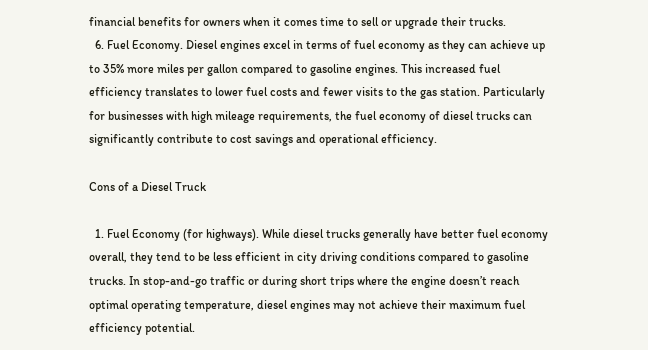financial benefits for owners when it comes time to sell or upgrade their trucks.
  6. Fuel Economy. Diesel engines excel in terms of fuel economy as they can achieve up to 35% more miles per gallon compared to gasoline engines. This increased fuel efficiency translates to lower fuel costs and fewer visits to the gas station. Particularly for businesses with high mileage requirements, the fuel economy of diesel trucks can significantly contribute to cost savings and operational efficiency.

Cons of a Diesel Truck

  1. Fuel Economy (for highways). While diesel trucks generally have better fuel economy overall, they tend to be less efficient in city driving conditions compared to gasoline trucks. In stop-and-go traffic or during short trips where the engine doesn’t reach optimal operating temperature, diesel engines may not achieve their maximum fuel efficiency potential.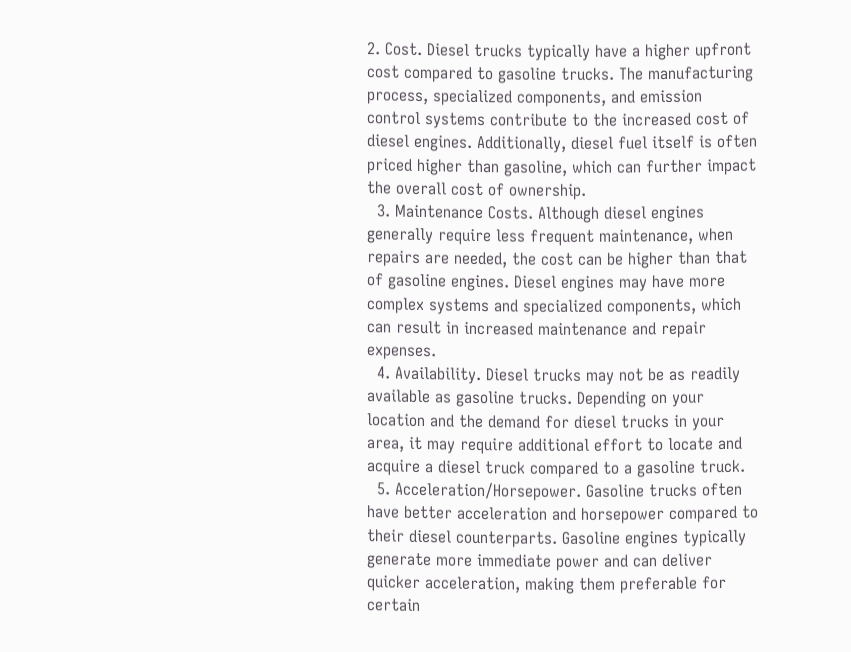2. Cost. Diesel trucks typically have a higher upfront cost compared to gasoline trucks. The manufacturing process, specialized components, and emission control systems contribute to the increased cost of diesel engines. Additionally, diesel fuel itself is often priced higher than gasoline, which can further impact the overall cost of ownership.
  3. Maintenance Costs. Although diesel engines generally require less frequent maintenance, when repairs are needed, the cost can be higher than that of gasoline engines. Diesel engines may have more complex systems and specialized components, which can result in increased maintenance and repair expenses.
  4. Availability. Diesel trucks may not be as readily available as gasoline trucks. Depending on your location and the demand for diesel trucks in your area, it may require additional effort to locate and acquire a diesel truck compared to a gasoline truck.
  5. Acceleration/Horsepower. Gasoline trucks often have better acceleration and horsepower compared to their diesel counterparts. Gasoline engines typically generate more immediate power and can deliver quicker acceleration, making them preferable for certain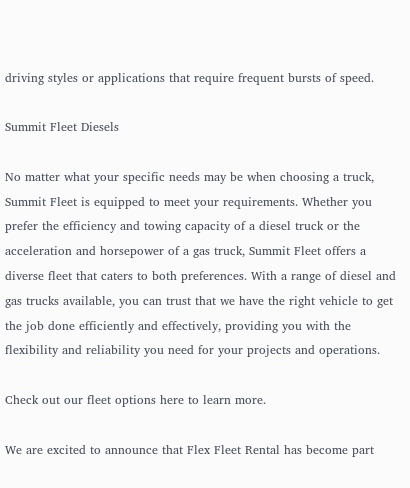driving styles or applications that require frequent bursts of speed.

Summit Fleet Diesels

No matter what your specific needs may be when choosing a truck, Summit Fleet is equipped to meet your requirements. Whether you prefer the efficiency and towing capacity of a diesel truck or the acceleration and horsepower of a gas truck, Summit Fleet offers a diverse fleet that caters to both preferences. With a range of diesel and gas trucks available, you can trust that we have the right vehicle to get the job done efficiently and effectively, providing you with the flexibility and reliability you need for your projects and operations.

Check out our fleet options here to learn more.

We are excited to announce that Flex Fleet Rental has become part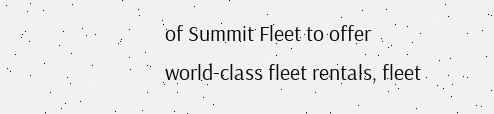of Summit Fleet to offer world-class fleet rentals, fleet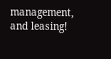management, and leasing!